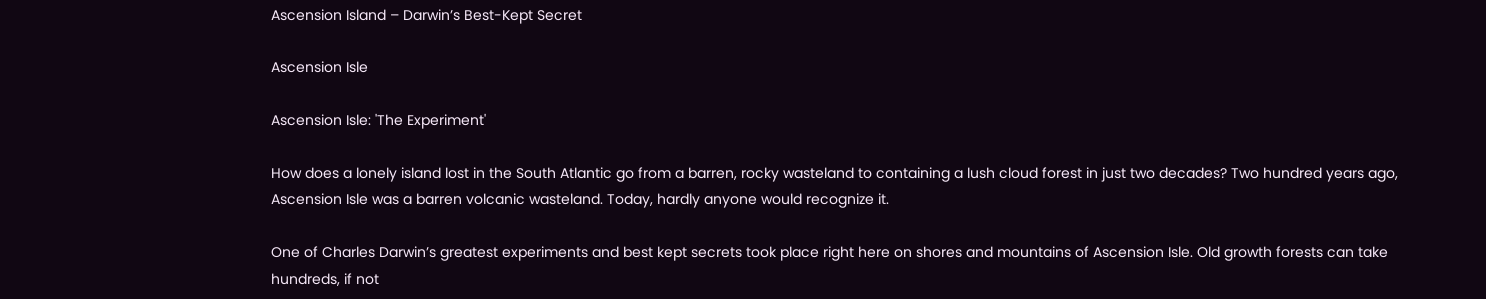Ascension Island – Darwin’s Best-Kept Secret

Ascension Isle

Ascension Isle: 'The Experiment'

How does a lonely island lost in the South Atlantic go from a barren, rocky wasteland to containing a lush cloud forest in just two decades? Two hundred years ago, Ascension Isle was a barren volcanic wasteland. Today, hardly anyone would recognize it.

One of Charles Darwin’s greatest experiments and best kept secrets took place right here on shores and mountains of Ascension Isle. Old growth forests can take hundreds, if not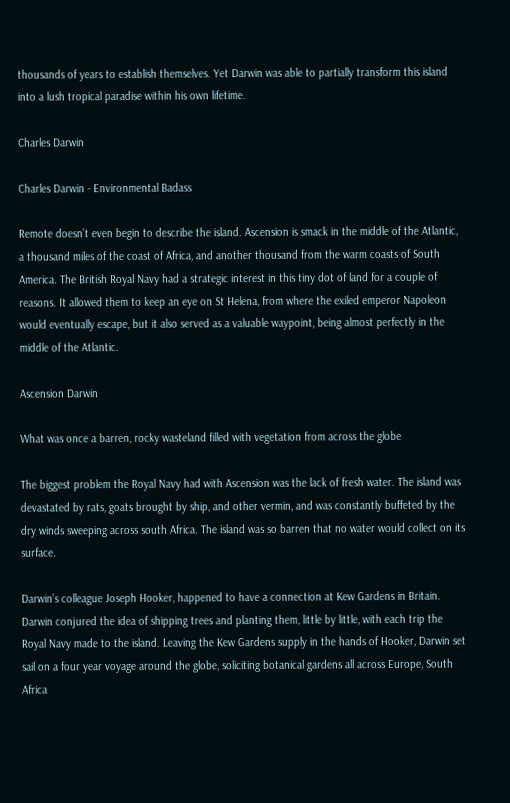thousands of years to establish themselves. Yet Darwin was able to partially transform this island into a lush tropical paradise within his own lifetime.

Charles Darwin

Charles Darwin - Environmental Badass

Remote doesn’t even begin to describe the island. Ascension is smack in the middle of the Atlantic, a thousand miles of the coast of Africa, and another thousand from the warm coasts of South America. The British Royal Navy had a strategic interest in this tiny dot of land for a couple of reasons. It allowed them to keep an eye on St Helena, from where the exiled emperor Napoleon would eventually escape, but it also served as a valuable waypoint, being almost perfectly in the middle of the Atlantic.

Ascension Darwin

What was once a barren, rocky wasteland filled with vegetation from across the globe

The biggest problem the Royal Navy had with Ascension was the lack of fresh water. The island was devastated by rats, goats brought by ship, and other vermin, and was constantly buffeted by the dry winds sweeping across south Africa. The island was so barren that no water would collect on its surface.

Darwin’s colleague Joseph Hooker, happened to have a connection at Kew Gardens in Britain. Darwin conjured the idea of shipping trees and planting them, little by little, with each trip the Royal Navy made to the island. Leaving the Kew Gardens supply in the hands of Hooker, Darwin set sail on a four year voyage around the globe, soliciting botanical gardens all across Europe, South Africa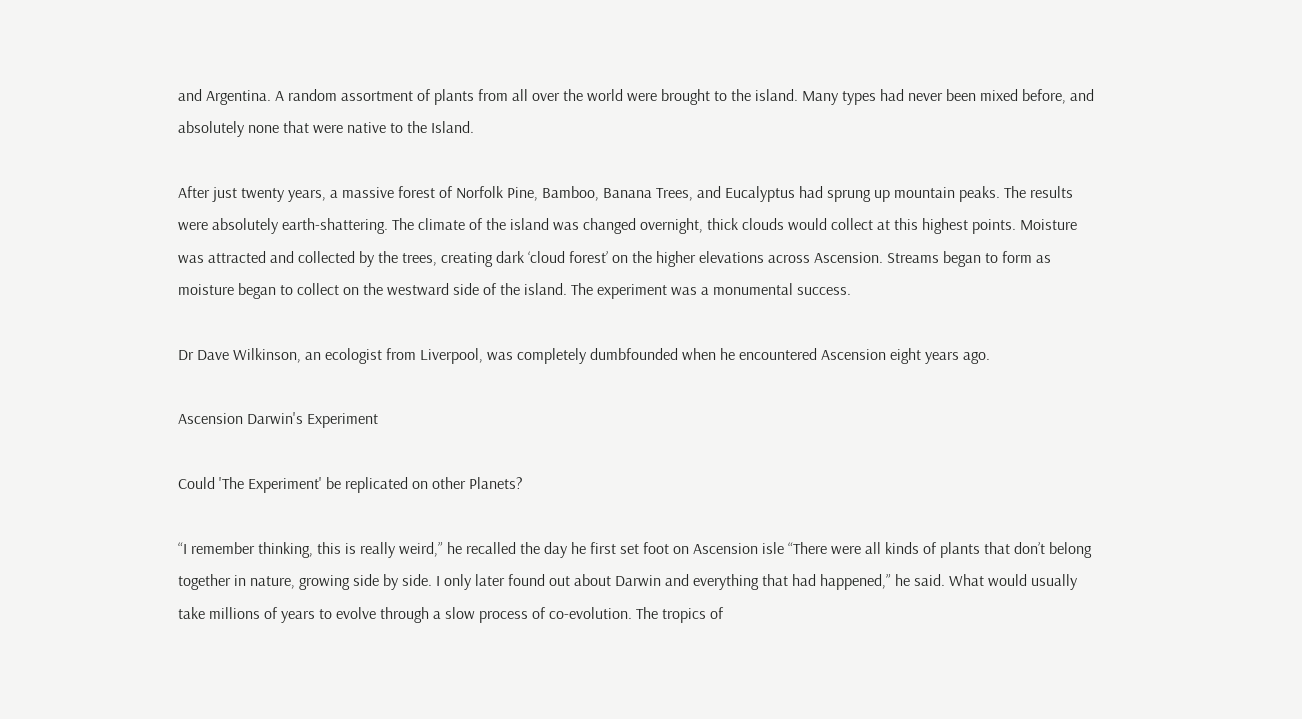and Argentina. A random assortment of plants from all over the world were brought to the island. Many types had never been mixed before, and absolutely none that were native to the Island.

After just twenty years, a massive forest of Norfolk Pine, Bamboo, Banana Trees, and Eucalyptus had sprung up mountain peaks. The results were absolutely earth-shattering. The climate of the island was changed overnight, thick clouds would collect at this highest points. Moisture was attracted and collected by the trees, creating dark ‘cloud forest’ on the higher elevations across Ascension. Streams began to form as moisture began to collect on the westward side of the island. The experiment was a monumental success.

Dr Dave Wilkinson, an ecologist from Liverpool, was completely dumbfounded when he encountered Ascension eight years ago.

Ascension Darwin's Experiment

Could 'The Experiment' be replicated on other Planets?

“I remember thinking, this is really weird,” he recalled the day he first set foot on Ascension isle “There were all kinds of plants that don’t belong together in nature, growing side by side. I only later found out about Darwin and everything that had happened,” he said. What would usually take millions of years to evolve through a slow process of co-evolution. The tropics of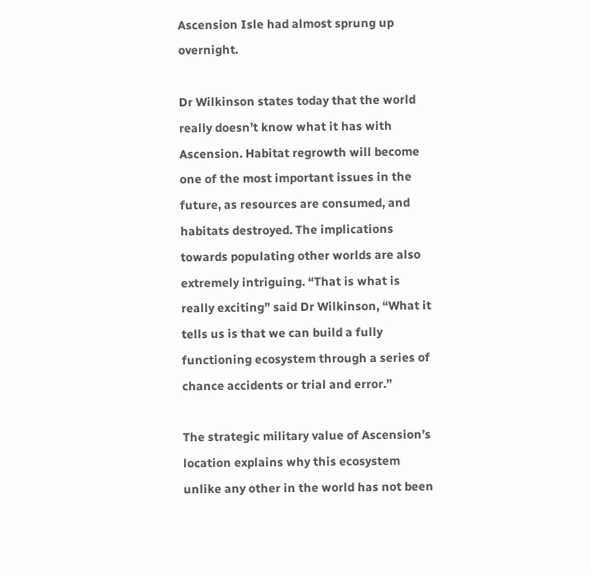Ascension Isle had almost sprung up overnight.

Dr Wilkinson states today that the world really doesn’t know what it has with Ascension. Habitat regrowth will become one of the most important issues in the future, as resources are consumed, and habitats destroyed. The implications towards populating other worlds are also extremely intriguing. “That is what is really exciting” said Dr Wilkinson, “What it tells us is that we can build a fully functioning ecosystem through a series of chance accidents or trial and error.”

The strategic military value of Ascension’s location explains why this ecosystem unlike any other in the world has not been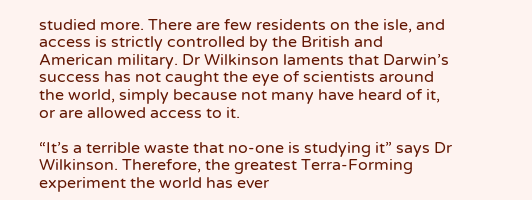studied more. There are few residents on the isle, and access is strictly controlled by the British and American military. Dr Wilkinson laments that Darwin’s success has not caught the eye of scientists around the world, simply because not many have heard of it, or are allowed access to it.

“It’s a terrible waste that no-one is studying it” says Dr Wilkinson. Therefore, the greatest Terra-Forming experiment the world has ever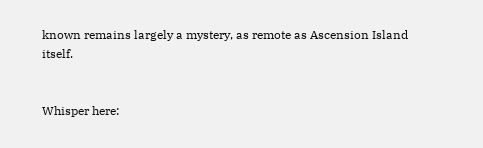known remains largely a mystery, as remote as Ascension Island itself.


Whisper here: